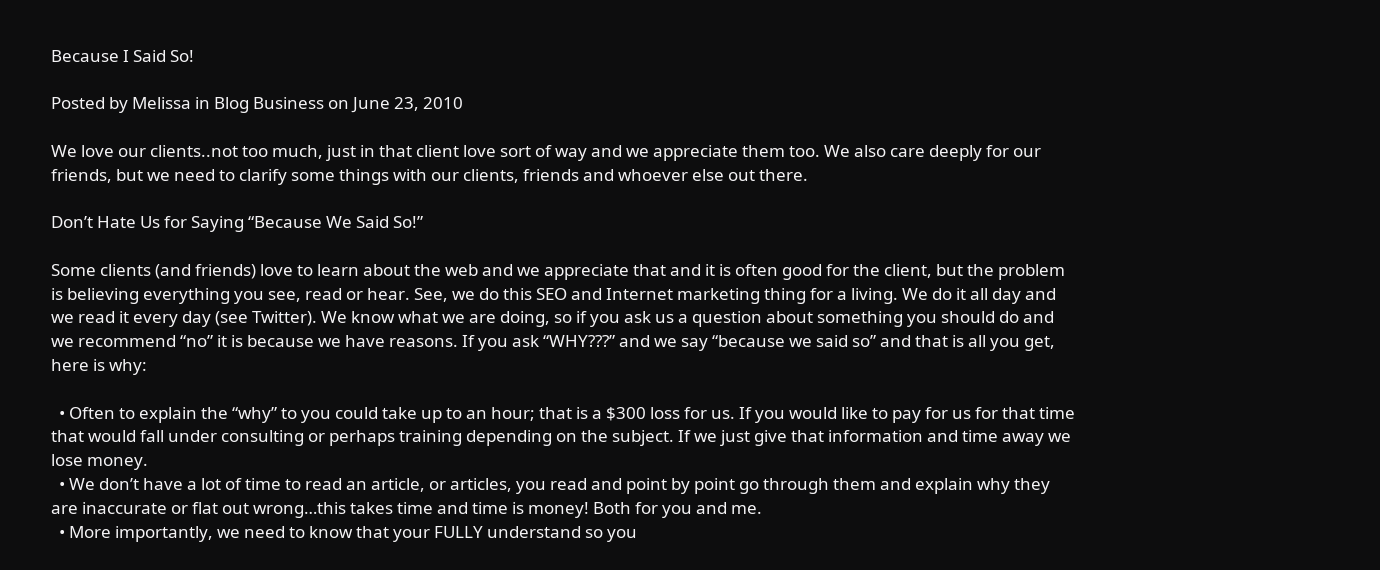Because I Said So!

Posted by Melissa in Blog Business on June 23, 2010

We love our clients..not too much, just in that client love sort of way and we appreciate them too. We also care deeply for our friends, but we need to clarify some things with our clients, friends and whoever else out there.

Don’t Hate Us for Saying “Because We Said So!”

Some clients (and friends) love to learn about the web and we appreciate that and it is often good for the client, but the problem is believing everything you see, read or hear. See, we do this SEO and Internet marketing thing for a living. We do it all day and we read it every day (see Twitter). We know what we are doing, so if you ask us a question about something you should do and we recommend “no” it is because we have reasons. If you ask “WHY???” and we say “because we said so” and that is all you get, here is why:

  • Often to explain the “why” to you could take up to an hour; that is a $300 loss for us. If you would like to pay for us for that time that would fall under consulting or perhaps training depending on the subject. If we just give that information and time away we lose money.
  • We don’t have a lot of time to read an article, or articles, you read and point by point go through them and explain why they are inaccurate or flat out wrong…this takes time and time is money! Both for you and me.
  • More importantly, we need to know that your FULLY understand so you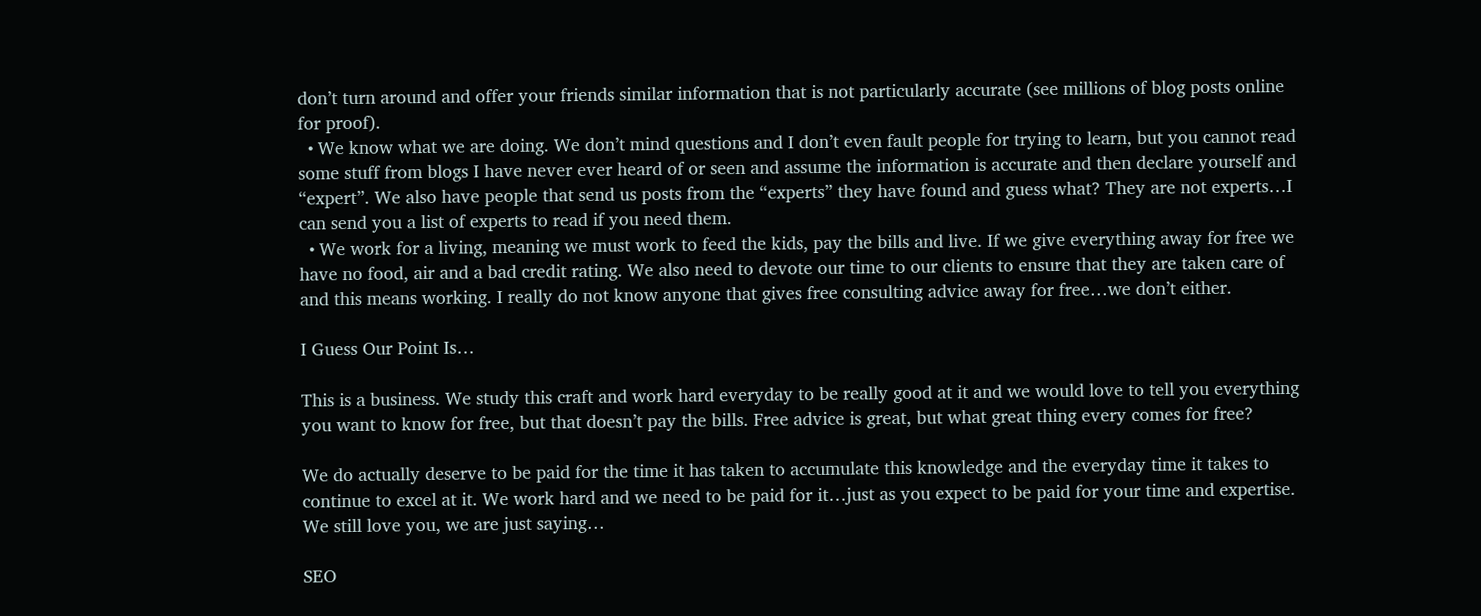don’t turn around and offer your friends similar information that is not particularly accurate (see millions of blog posts online for proof).
  • We know what we are doing. We don’t mind questions and I don’t even fault people for trying to learn, but you cannot read some stuff from blogs I have never ever heard of or seen and assume the information is accurate and then declare yourself and “expert”. We also have people that send us posts from the “experts” they have found and guess what? They are not experts…I can send you a list of experts to read if you need them.
  • We work for a living, meaning we must work to feed the kids, pay the bills and live. If we give everything away for free we have no food, air and a bad credit rating. We also need to devote our time to our clients to ensure that they are taken care of and this means working. I really do not know anyone that gives free consulting advice away for free…we don’t either.

I Guess Our Point Is…

This is a business. We study this craft and work hard everyday to be really good at it and we would love to tell you everything you want to know for free, but that doesn’t pay the bills. Free advice is great, but what great thing every comes for free?

We do actually deserve to be paid for the time it has taken to accumulate this knowledge and the everyday time it takes to continue to excel at it. We work hard and we need to be paid for it…just as you expect to be paid for your time and expertise. We still love you, we are just saying…

SEO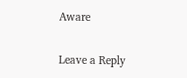Aware

Leave a Reply